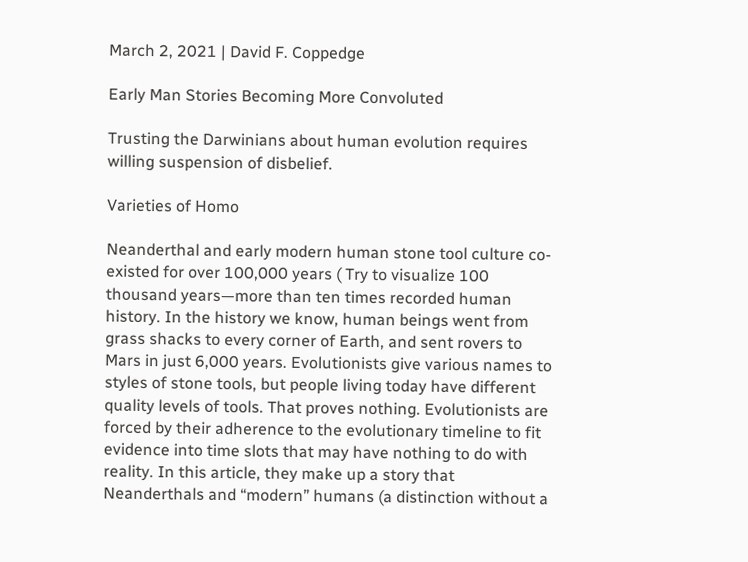March 2, 2021 | David F. Coppedge

Early Man Stories Becoming More Convoluted

Trusting the Darwinians about human evolution requires willing suspension of disbelief.

Varieties of Homo

Neanderthal and early modern human stone tool culture co-existed for over 100,000 years ( Try to visualize 100 thousand years—more than ten times recorded human history. In the history we know, human beings went from grass shacks to every corner of Earth, and sent rovers to Mars in just 6,000 years. Evolutionists give various names to styles of stone tools, but people living today have different quality levels of tools. That proves nothing. Evolutionists are forced by their adherence to the evolutionary timeline to fit evidence into time slots that may have nothing to do with reality. In this article, they make up a story that Neanderthals and “modern” humans (a distinction without a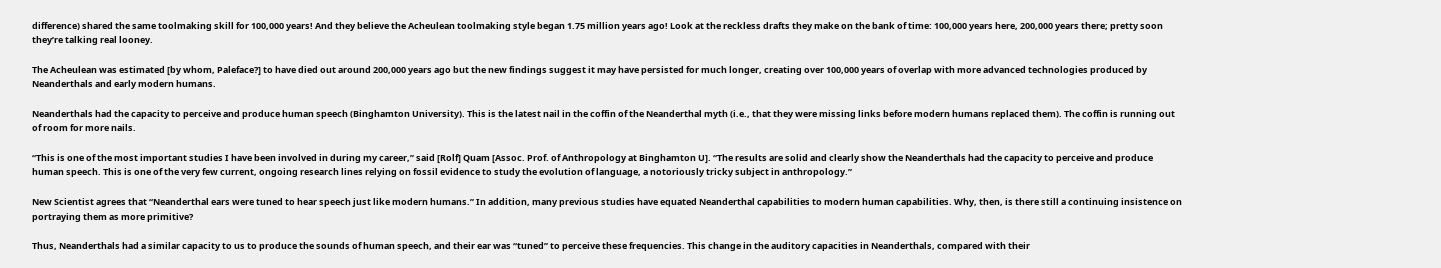difference) shared the same toolmaking skill for 100,000 years! And they believe the Acheulean toolmaking style began 1.75 million years ago! Look at the reckless drafts they make on the bank of time: 100,000 years here, 200,000 years there; pretty soon they’re talking real looney.

The Acheulean was estimated [by whom, Paleface?] to have died out around 200,000 years ago but the new findings suggest it may have persisted for much longer, creating over 100,000 years of overlap with more advanced technologies produced by Neanderthals and early modern humans.

Neanderthals had the capacity to perceive and produce human speech (Binghamton University). This is the latest nail in the coffin of the Neanderthal myth (i.e., that they were missing links before modern humans replaced them). The coffin is running out of room for more nails.

“This is one of the most important studies I have been involved in during my career,” said [Rolf] Quam [Assoc. Prof. of Anthropology at Binghamton U]. “The results are solid and clearly show the Neanderthals had the capacity to perceive and produce human speech. This is one of the very few current, ongoing research lines relying on fossil evidence to study the evolution of language, a notoriously tricky subject in anthropology.”

New Scientist agrees that “Neanderthal ears were tuned to hear speech just like modern humans.” In addition, many previous studies have equated Neanderthal capabilities to modern human capabilities. Why, then, is there still a continuing insistence on portraying them as more primitive?

Thus, Neanderthals had a similar capacity to us to produce the sounds of human speech, and their ear was “tuned” to perceive these frequencies. This change in the auditory capacities in Neanderthals, compared with their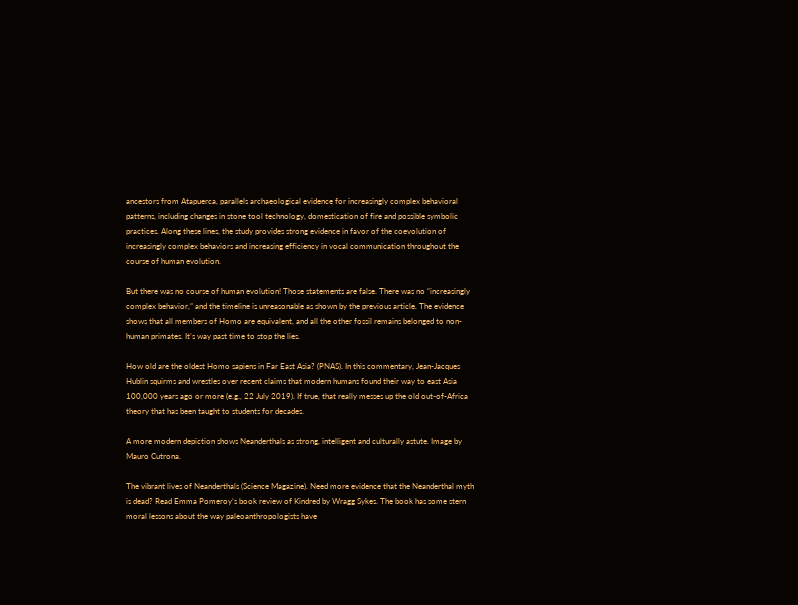ancestors from Atapuerca, parallels archaeological evidence for increasingly complex behavioral patterns, including changes in stone tool technology, domestication of fire and possible symbolic practices. Along these lines, the study provides strong evidence in favor of the coevolution of increasingly complex behaviors and increasing efficiency in vocal communication throughout the course of human evolution.

But there was no course of human evolution! Those statements are false. There was no “increasingly complex behavior,” and the timeline is unreasonable as shown by the previous article. The evidence shows that all members of Homo are equivalent, and all the other fossil remains belonged to non-human primates. It’s way past time to stop the lies.

How old are the oldest Homo sapiens in Far East Asia? (PNAS). In this commentary, Jean-Jacques Hublin squirms and wrestles over recent claims that modern humans found their way to east Asia 100,000 years ago or more (e.g., 22 July 2019). If true, that really messes up the old out-of-Africa theory that has been taught to students for decades.

A more modern depiction shows Neanderthals as strong, intelligent and culturally astute. Image by Mauro Cutrona.

The vibrant lives of Neanderthals (Science Magazine). Need more evidence that the Neanderthal myth is dead? Read Emma Pomeroy’s book review of Kindred by Wragg Sykes. The book has some stern moral lessons about the way paleoanthropologists have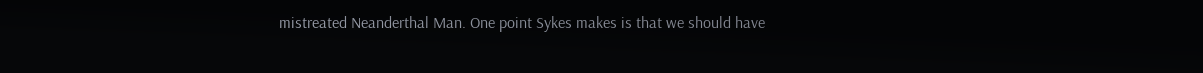mistreated Neanderthal Man. One point Sykes makes is that we should have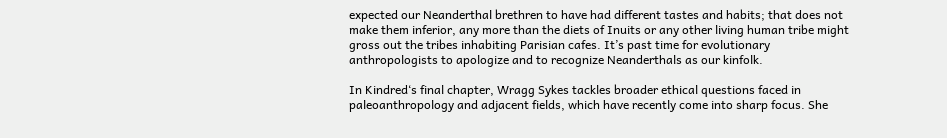expected our Neanderthal brethren to have had different tastes and habits; that does not make them inferior, any more than the diets of Inuits or any other living human tribe might gross out the tribes inhabiting Parisian cafes. It’s past time for evolutionary anthropologists to apologize and to recognize Neanderthals as our kinfolk.

In Kindred‘s final chapter, Wragg Sykes tackles broader ethical questions faced in paleoanthropology and adjacent fields, which have recently come into sharp focus. She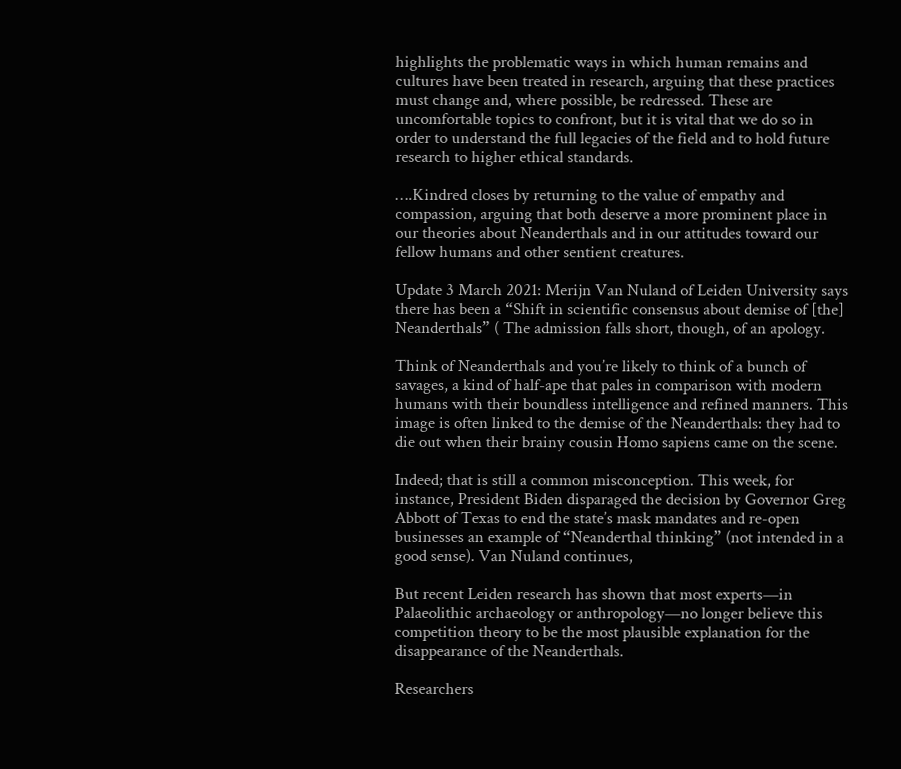highlights the problematic ways in which human remains and cultures have been treated in research, arguing that these practices must change and, where possible, be redressed. These are uncomfortable topics to confront, but it is vital that we do so in order to understand the full legacies of the field and to hold future research to higher ethical standards.

….Kindred closes by returning to the value of empathy and compassion, arguing that both deserve a more prominent place in our theories about Neanderthals and in our attitudes toward our fellow humans and other sentient creatures.

Update 3 March 2021: Merijn Van Nuland of Leiden University says there has been a “Shift in scientific consensus about demise of [the] Neanderthals” ( The admission falls short, though, of an apology.

Think of Neanderthals and you’re likely to think of a bunch of savages, a kind of half-ape that pales in comparison with modern humans with their boundless intelligence and refined manners. This image is often linked to the demise of the Neanderthals: they had to die out when their brainy cousin Homo sapiens came on the scene.

Indeed; that is still a common misconception. This week, for instance, President Biden disparaged the decision by Governor Greg Abbott of Texas to end the state’s mask mandates and re-open businesses an example of “Neanderthal thinking” (not intended in a good sense). Van Nuland continues,

But recent Leiden research has shown that most experts—in Palaeolithic archaeology or anthropology—no longer believe this competition theory to be the most plausible explanation for the disappearance of the Neanderthals.

Researchers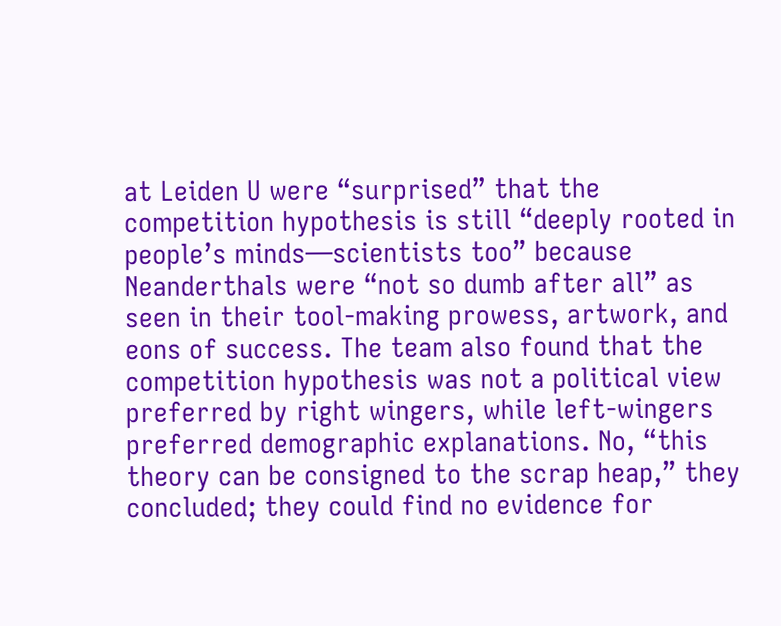at Leiden U were “surprised” that the competition hypothesis is still “deeply rooted in people’s minds—scientists too” because Neanderthals were “not so dumb after all” as seen in their tool-making prowess, artwork, and eons of success. The team also found that the competition hypothesis was not a political view preferred by right wingers, while left-wingers preferred demographic explanations. No, “this theory can be consigned to the scrap heap,” they concluded; they could find no evidence for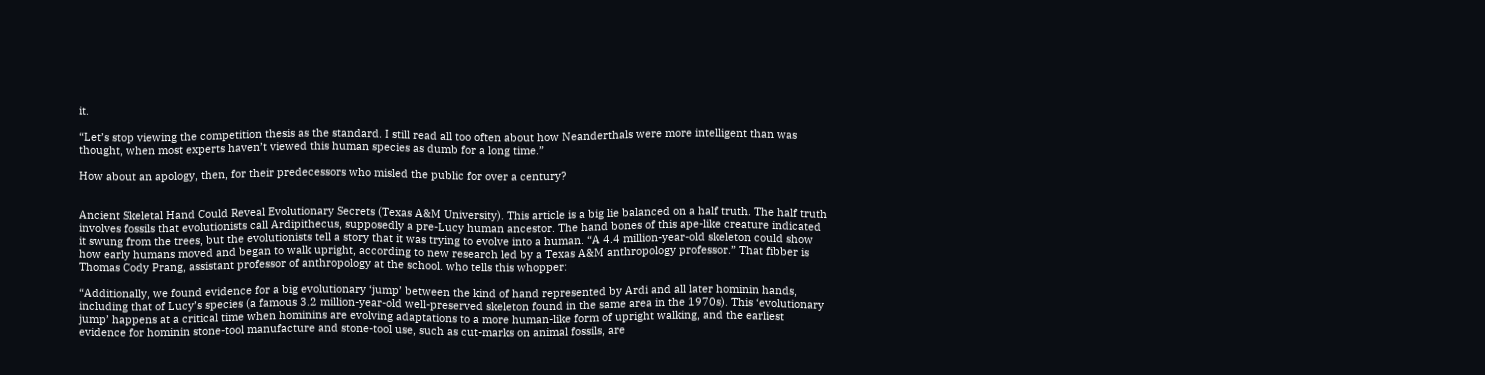it.

“Let’s stop viewing the competition thesis as the standard. I still read all too often about how Neanderthals were more intelligent than was thought, when most experts haven’t viewed this human species as dumb for a long time.”

How about an apology, then, for their predecessors who misled the public for over a century?


Ancient Skeletal Hand Could Reveal Evolutionary Secrets (Texas A&M University). This article is a big lie balanced on a half truth. The half truth involves fossils that evolutionists call Ardipithecus, supposedly a pre-Lucy human ancestor. The hand bones of this ape-like creature indicated it swung from the trees, but the evolutionists tell a story that it was trying to evolve into a human. “A 4.4 million-year-old skeleton could show how early humans moved and began to walk upright, according to new research led by a Texas A&M anthropology professor.” That fibber is Thomas Cody Prang, assistant professor of anthropology at the school. who tells this whopper:

“Additionally, we found evidence for a big evolutionary ‘jump’ between the kind of hand represented by Ardi and all later hominin hands, including that of Lucy’s species (a famous 3.2 million-year-old well-preserved skeleton found in the same area in the 1970s). This ‘evolutionary jump’ happens at a critical time when hominins are evolving adaptations to a more human-like form of upright walking, and the earliest evidence for hominin stone-tool manufacture and stone-tool use, such as cut-marks on animal fossils, are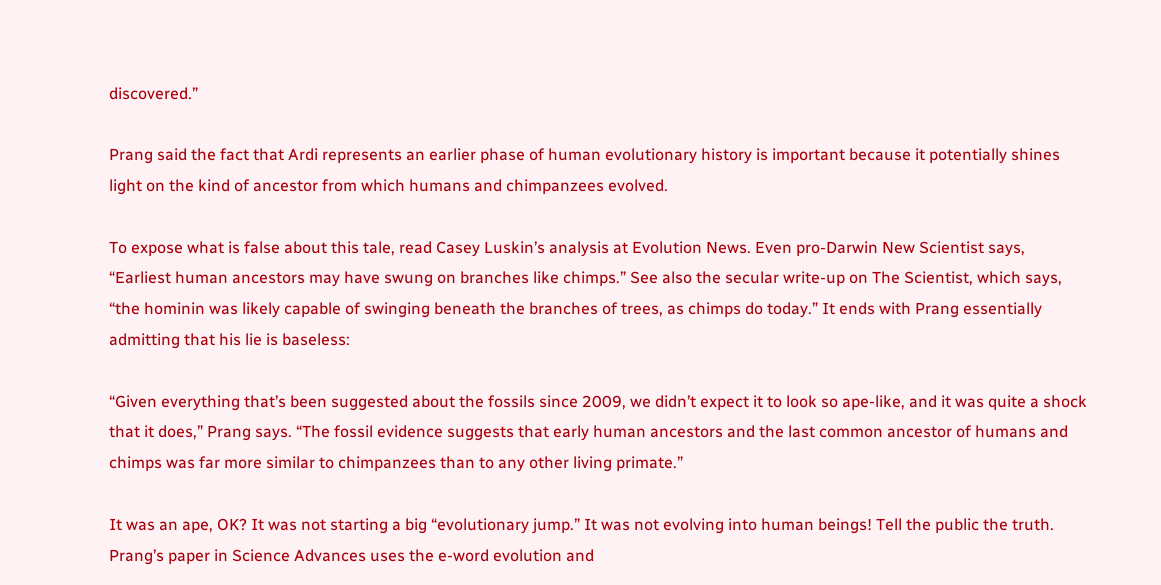discovered.”

Prang said the fact that Ardi represents an earlier phase of human evolutionary history is important because it potentially shines light on the kind of ancestor from which humans and chimpanzees evolved.

To expose what is false about this tale, read Casey Luskin’s analysis at Evolution News. Even pro-Darwin New Scientist says, “Earliest human ancestors may have swung on branches like chimps.” See also the secular write-up on The Scientist, which says, “the hominin was likely capable of swinging beneath the branches of trees, as chimps do today.” It ends with Prang essentially admitting that his lie is baseless:

“Given everything that’s been suggested about the fossils since 2009, we didn’t expect it to look so ape-like, and it was quite a shock that it does,” Prang says. “The fossil evidence suggests that early human ancestors and the last common ancestor of humans and chimps was far more similar to chimpanzees than to any other living primate.”

It was an ape, OK? It was not starting a big “evolutionary jump.” It was not evolving into human beings! Tell the public the truth. Prang’s paper in Science Advances uses the e-word evolution and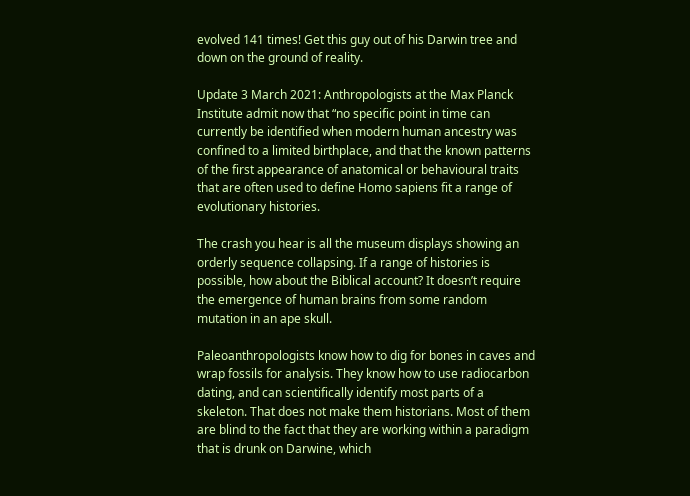evolved 141 times! Get this guy out of his Darwin tree and down on the ground of reality.

Update 3 March 2021: Anthropologists at the Max Planck Institute admit now that “no specific point in time can currently be identified when modern human ancestry was confined to a limited birthplace, and that the known patterns of the first appearance of anatomical or behavioural traits that are often used to define Homo sapiens fit a range of evolutionary histories.

The crash you hear is all the museum displays showing an orderly sequence collapsing. If a range of histories is possible, how about the Biblical account? It doesn’t require the emergence of human brains from some random mutation in an ape skull.

Paleoanthropologists know how to dig for bones in caves and wrap fossils for analysis. They know how to use radiocarbon dating, and can scientifically identify most parts of a skeleton. That does not make them historians. Most of them are blind to the fact that they are working within a paradigm that is drunk on Darwine, which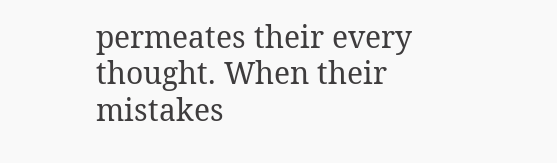permeates their every thought. When their mistakes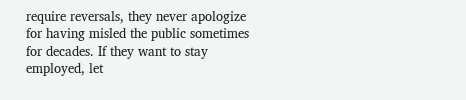require reversals, they never apologize for having misled the public sometimes for decades. If they want to stay employed, let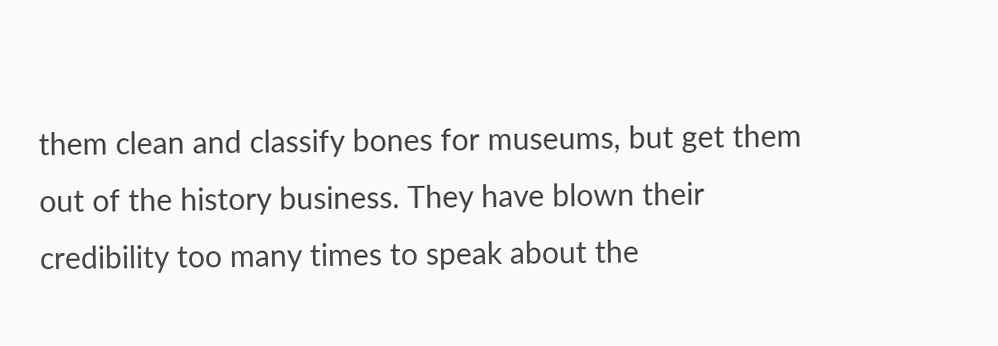them clean and classify bones for museums, but get them out of the history business. They have blown their credibility too many times to speak about the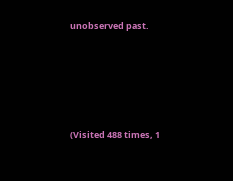unobserved past.





(Visited 488 times, 1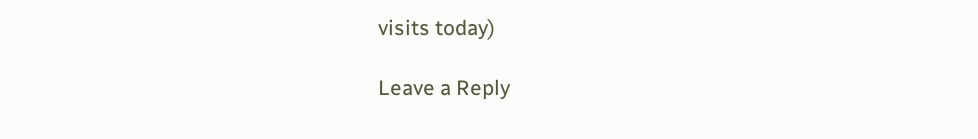visits today)

Leave a Reply